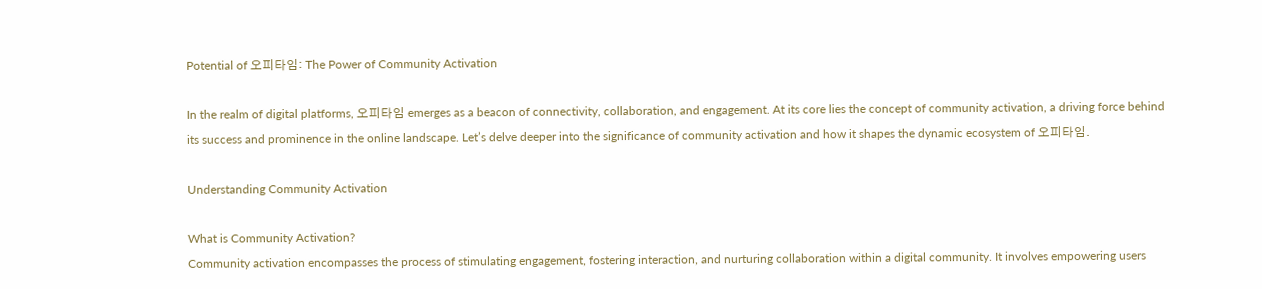Potential of 오피타임: The Power of Community Activation

In the realm of digital platforms, 오피타임 emerges as a beacon of connectivity, collaboration, and engagement. At its core lies the concept of community activation, a driving force behind its success and prominence in the online landscape. Let’s delve deeper into the significance of community activation and how it shapes the dynamic ecosystem of 오피타임.

Understanding Community Activation

What is Community Activation?
Community activation encompasses the process of stimulating engagement, fostering interaction, and nurturing collaboration within a digital community. It involves empowering users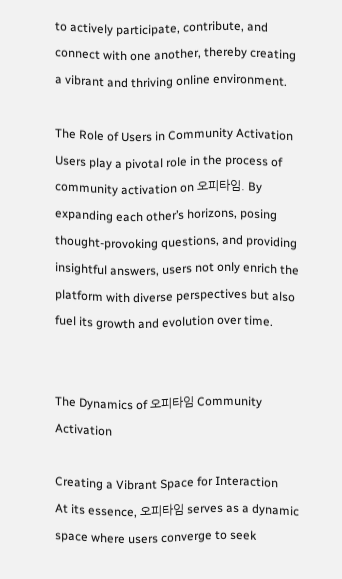to actively participate, contribute, and connect with one another, thereby creating a vibrant and thriving online environment.

The Role of Users in Community Activation
Users play a pivotal role in the process of community activation on 오피타임. By expanding each other’s horizons, posing thought-provoking questions, and providing insightful answers, users not only enrich the platform with diverse perspectives but also fuel its growth and evolution over time.


The Dynamics of 오피타임 Community Activation

Creating a Vibrant Space for Interaction
At its essence, 오피타임 serves as a dynamic space where users converge to seek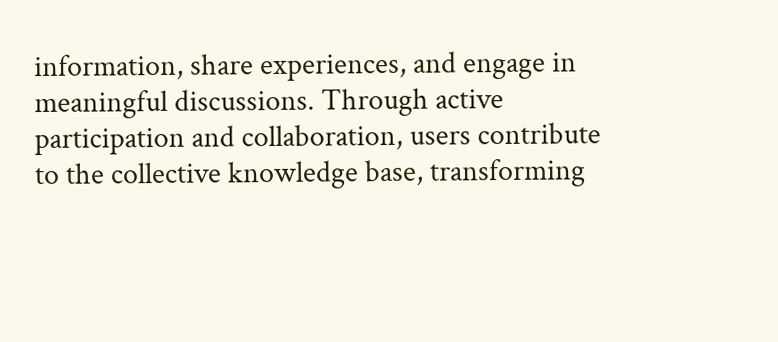information, share experiences, and engage in meaningful discussions. Through active participation and collaboration, users contribute to the collective knowledge base, transforming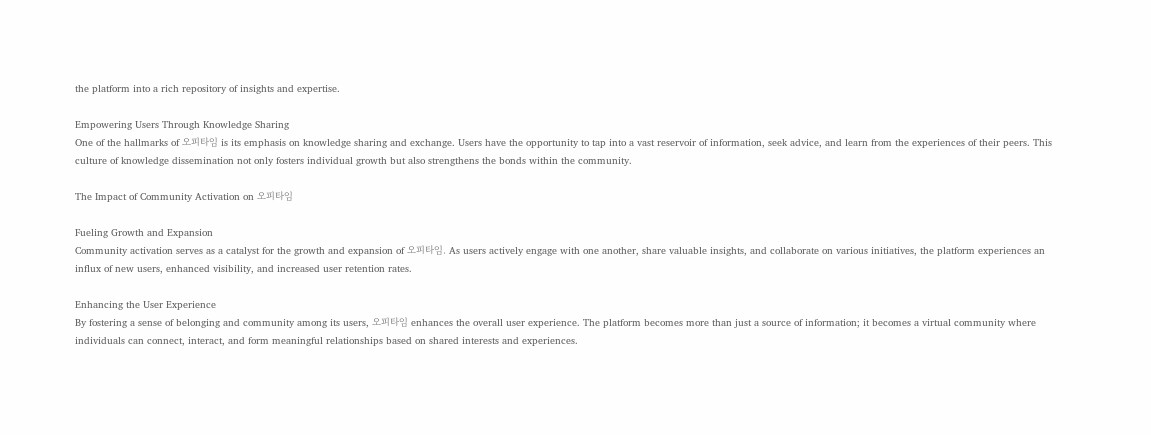the platform into a rich repository of insights and expertise.

Empowering Users Through Knowledge Sharing
One of the hallmarks of 오피타임 is its emphasis on knowledge sharing and exchange. Users have the opportunity to tap into a vast reservoir of information, seek advice, and learn from the experiences of their peers. This culture of knowledge dissemination not only fosters individual growth but also strengthens the bonds within the community.

The Impact of Community Activation on 오피타임

Fueling Growth and Expansion
Community activation serves as a catalyst for the growth and expansion of 오피타임. As users actively engage with one another, share valuable insights, and collaborate on various initiatives, the platform experiences an influx of new users, enhanced visibility, and increased user retention rates.

Enhancing the User Experience
By fostering a sense of belonging and community among its users, 오피타임 enhances the overall user experience. The platform becomes more than just a source of information; it becomes a virtual community where individuals can connect, interact, and form meaningful relationships based on shared interests and experiences.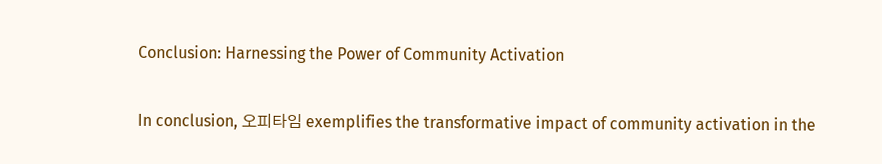Conclusion: Harnessing the Power of Community Activation

In conclusion, 오피타임 exemplifies the transformative impact of community activation in the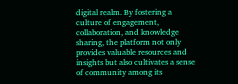digital realm. By fostering a culture of engagement, collaboration, and knowledge sharing, the platform not only provides valuable resources and insights but also cultivates a sense of community among its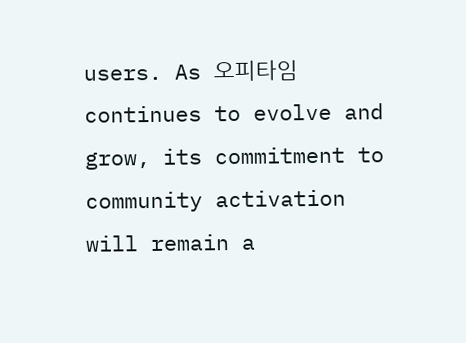users. As 오피타임 continues to evolve and grow, its commitment to community activation will remain a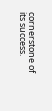cornerstone of its success.